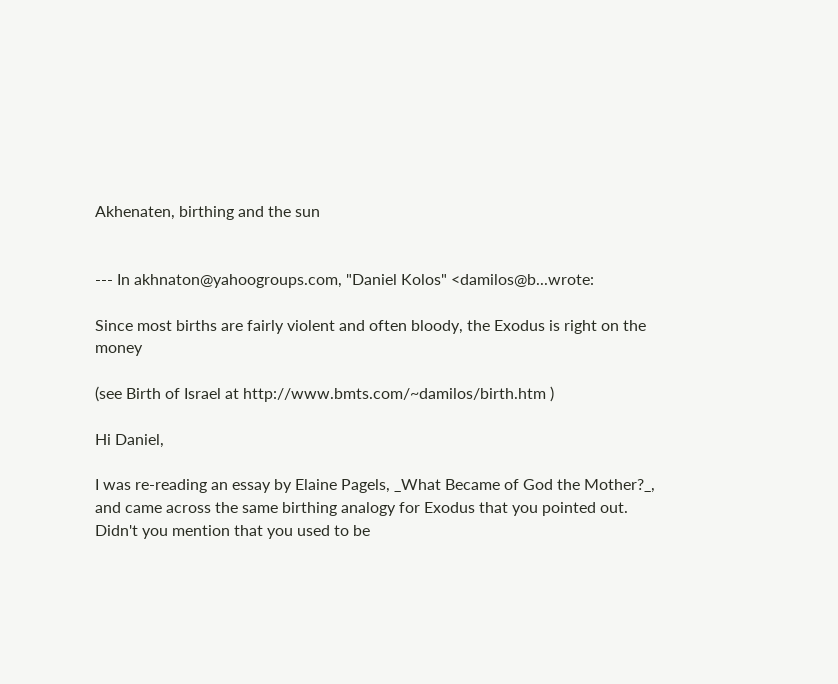Akhenaten, birthing and the sun


--- In akhnaton@yahoogroups.com, "Daniel Kolos" <damilos@b...wrote:

Since most births are fairly violent and often bloody, the Exodus is right on the money

(see Birth of Israel at http://www.bmts.com/~damilos/birth.htm )

Hi Daniel,

I was re-reading an essay by Elaine Pagels, _What Became of God the Mother?_, and came across the same birthing analogy for Exodus that you pointed out. Didn't you mention that you used to be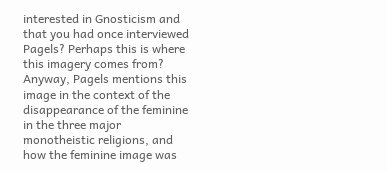interested in Gnosticism and that you had once interviewed Pagels? Perhaps this is where this imagery comes from? Anyway, Pagels mentions this image in the context of the disappearance of the feminine in the three major monotheistic religions, and how the feminine image was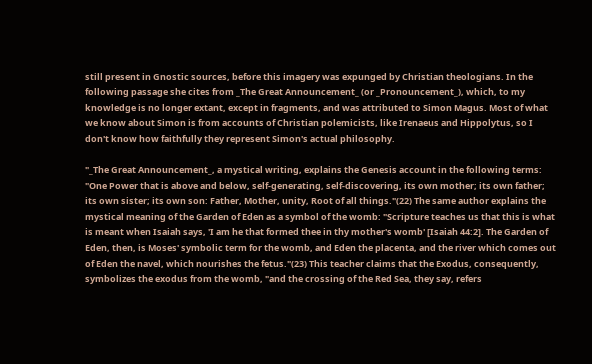still present in Gnostic sources, before this imagery was expunged by Christian theologians. In the following passage she cites from _The Great Announcement_ (or _Pronouncement_), which, to my knowledge is no longer extant, except in fragments, and was attributed to Simon Magus. Most of what we know about Simon is from accounts of Christian polemicists, like Irenaeus and Hippolytus, so I don't know how faithfully they represent Simon's actual philosophy.

"_The Great Announcement_, a mystical writing, explains the Genesis account in the following terms: "One Power that is above and below, self-generating, self-discovering, its own mother; its own father; its own sister; its own son: Father, Mother, unity, Root of all things."(22) The same author explains the mystical meaning of the Garden of Eden as a symbol of the womb: "Scripture teaches us that this is what is meant when Isaiah says, 'I am he that formed thee in thy mother's womb' [Isaiah 44:2]. The Garden of Eden, then, is Moses' symbolic term for the womb, and Eden the placenta, and the river which comes out of Eden the navel, which nourishes the fetus."(23) This teacher claims that the Exodus, consequently, symbolizes the exodus from the womb, "and the crossing of the Red Sea, they say, refers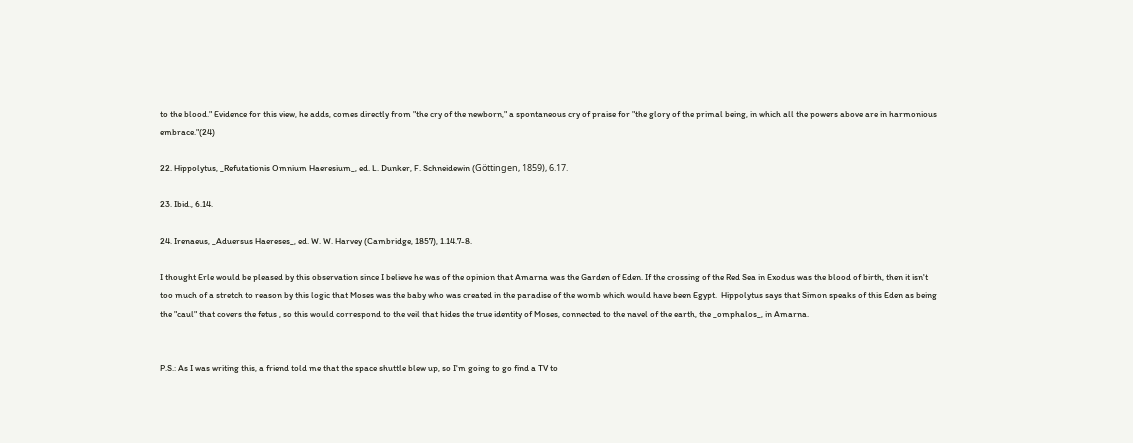to the blood." Evidence for this view, he adds, comes directly from "the cry of the newborn," a spontaneous cry of praise for "the glory of the primal being, in which all the powers above are in harmonious embrace."(24)

22. Hippolytus, _Refutationis Omnium Haeresium_, ed. L. Dunker, F. Schneidewin (Göttingen, 1859), 6.17.

23. Ibid., 6.14.

24. Irenaeus, _Aduersus Haereses_, ed. W. W. Harvey (Cambridge, 1857), 1.14.7-8.

I thought Erle would be pleased by this observation since I believe he was of the opinion that Amarna was the Garden of Eden. If the crossing of the Red Sea in Exodus was the blood of birth, then it isn't too much of a stretch to reason by this logic that Moses was the baby who was created in the paradise of the womb which would have been Egypt.  Hippolytus says that Simon speaks of this Eden as being the "caul" that covers the fetus , so this would correspond to the veil that hides the true identity of Moses, connected to the navel of the earth, the _omphalos_, in Amarna.


P.S.: As I was writing this, a friend told me that the space shuttle blew up, so I'm going to go find a TV to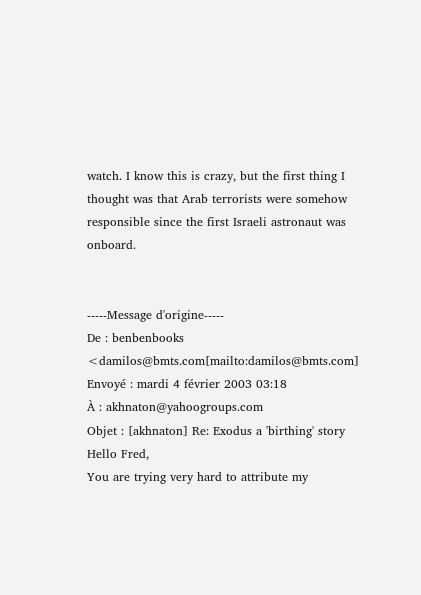watch. I know this is crazy, but the first thing I thought was that Arab terrorists were somehow responsible since the first Israeli astronaut was onboard.


-----Message d'origine-----
De : benbenbooks <damilos@bmts.com[mailto:damilos@bmts.com]
Envoyé : mardi 4 février 2003 03:18
À : akhnaton@yahoogroups.com
Objet : [akhnaton] Re: Exodus a 'birthing' story
Hello Fred,
You are trying very hard to attribute my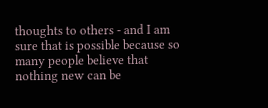thoughts to others - and I am sure that is possible because so many people believe that nothing new can be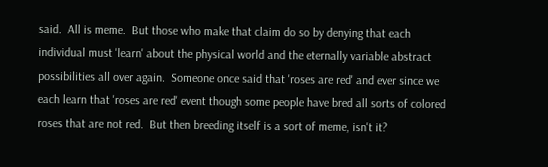said.  All is meme.  But those who make that claim do so by denying that each individual must 'learn' about the physical world and the eternally variable abstract possibilities all over again.  Someone once said that 'roses are red' and ever since we each learn that 'roses are red' event though some people have bred all sorts of colored roses that are not red.  But then breeding itself is a sort of meme, isn't it?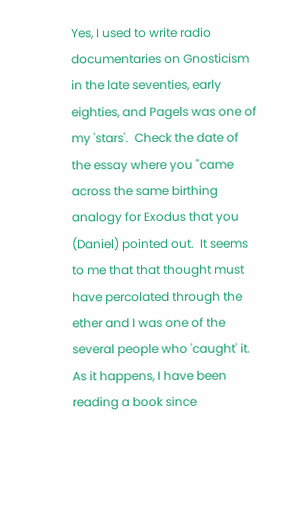Yes, I used to write radio documentaries on Gnosticism in the late seventies, early eighties, and Pagels was one of my 'stars'.  Check the date of the essay where you "came across the same birthing analogy for Exodus that you (Daniel) pointed out.  It seems to me that that thought must have percolated through the ether and I was one of the several people who 'caught' it.
As it happens, I have been reading a book since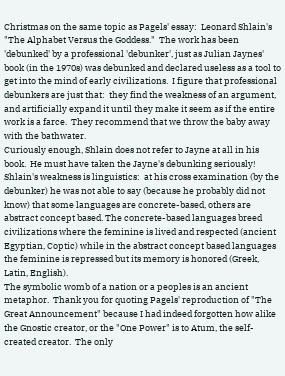Christmas on the same topic as Pagels' essay:  Leonard Shlain's "The Alphabet Versus the Goddess."  The work has been 'debunked' by a professional 'debunker', just as Julian Jaynes' book (in the 1970s) was debunked and declared useless as a tool to get into the mind of early civilizations.  I figure that professional debunkers are just that:  they find the weakness of an argument, and artificially expand it until they make it seem as if the entire work is a farce.  They recommend that we throw the baby away with the bathwater.
Curiously enough, Shlain does not refer to Jayne at all in his book.  He must have taken the Jayne's debunking seriously!
Shlain's weakness is linguistics:  at his cross examination (by the debunker) he was not able to say (because he probably did not know) that some languages are concrete-based, others are abstract concept based. The concrete-based languages breed civilizations where the feminine is lived and respected (ancient Egyptian, Coptic) while in the abstract concept based languages the feminine is repressed but its memory is honored (Greek, Latin, English).
The symbolic womb of a nation or a peoples is an ancient metaphor.  Thank you for quoting Pagels' reproduction of "The Great Announcement" because I had indeed forgotten how alike the Gnostic creator, or the "One Power" is to Atum, the self-created creator.  The only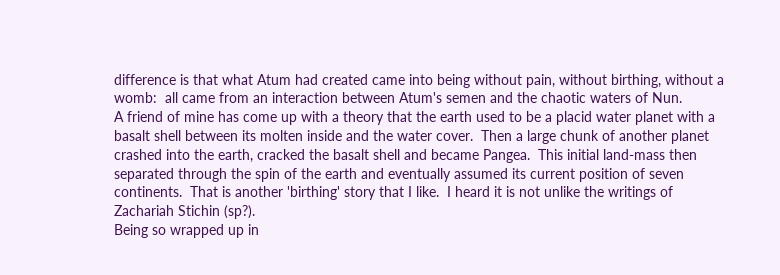difference is that what Atum had created came into being without pain, without birthing, without a womb:  all came from an interaction between Atum's semen and the chaotic waters of Nun.
A friend of mine has come up with a theory that the earth used to be a placid water planet with a basalt shell between its molten inside and the water cover.  Then a large chunk of another planet crashed into the earth, cracked the basalt shell and became Pangea.  This initial land-mass then separated through the spin of the earth and eventually assumed its current position of seven continents.  That is another 'birthing' story that I like.  I heard it is not unlike the writings of Zachariah Stichin (sp?).
Being so wrapped up in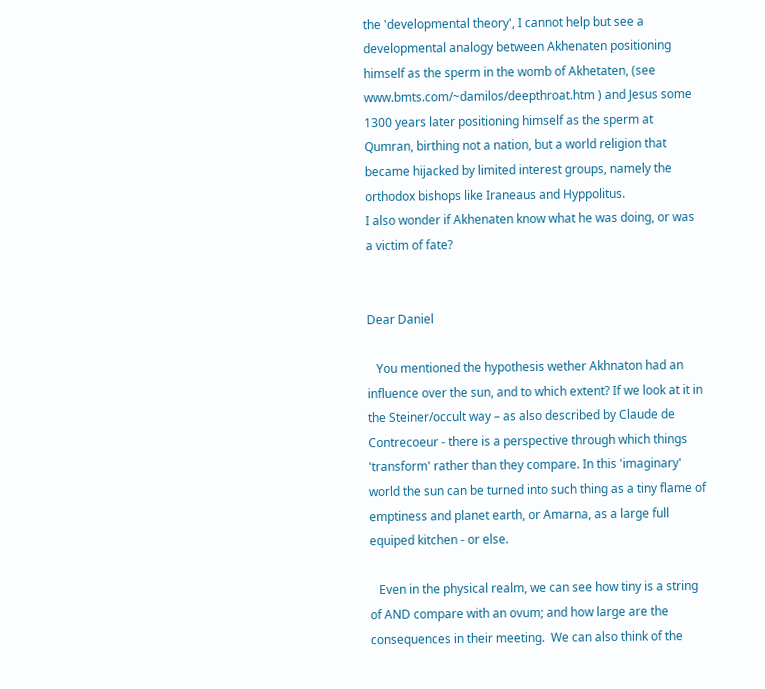the 'developmental theory', I cannot help but see a developmental analogy between Akhenaten positioning himself as the sperm in the womb of Akhetaten, (see www.bmts.com/~damilos/deepthroat.htm ) and Jesus some 1300 years later positioning himself as the sperm at Qumran, birthing not a nation, but a world religion that became hijacked by limited interest groups, namely the orthodox bishops like Iraneaus and Hyppolitus.
I also wonder if Akhenaten know what he was doing, or was a victim of fate?


Dear Daniel

   You mentioned the hypothesis wether Akhnaton had an influence over the sun, and to which extent? If we look at it in the Steiner/occult way – as also described by Claude de Contrecoeur - there is a perspective through which things 'transform' rather than they compare. In this 'imaginary' world the sun can be turned into such thing as a tiny flame of emptiness and planet earth, or Amarna, as a large full equiped kitchen - or else.

   Even in the physical realm, we can see how tiny is a string of AND compare with an ovum; and how large are the consequences in their meeting.  We can also think of the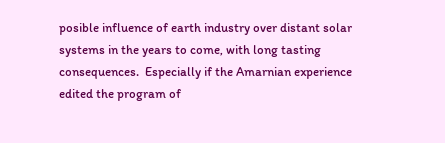posible influence of earth industry over distant solar systems in the years to come, with long tasting consequences.  Especially if the Amarnian experience edited the program of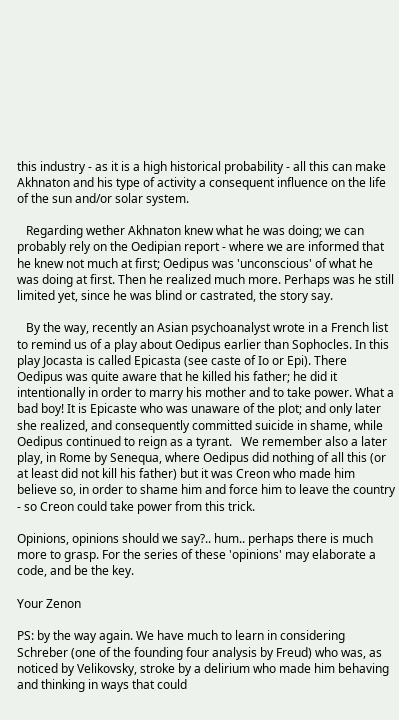this industry - as it is a high historical probability - all this can make Akhnaton and his type of activity a consequent influence on the life of the sun and/or solar system.

   Regarding wether Akhnaton knew what he was doing; we can probably rely on the Oedipian report - where we are informed that he knew not much at first; Oedipus was 'unconscious' of what he was doing at first. Then he realized much more. Perhaps was he still limited yet, since he was blind or castrated, the story say.

   By the way, recently an Asian psychoanalyst wrote in a French list to remind us of a play about Oedipus earlier than Sophocles. In this play Jocasta is called Epicasta (see caste of Io or Epi). There Oedipus was quite aware that he killed his father; he did it intentionally in order to marry his mother and to take power. What a bad boy! It is Epicaste who was unaware of the plot; and only later she realized, and consequently committed suicide in shame, while Oedipus continued to reign as a tyrant.   We remember also a later play, in Rome by Senequa, where Oedipus did nothing of all this (or at least did not kill his father) but it was Creon who made him believe so, in order to shame him and force him to leave the country - so Creon could take power from this trick.

Opinions, opinions should we say?.. hum.. perhaps there is much more to grasp. For the series of these 'opinions' may elaborate a code, and be the key.

Your Zenon

PS: by the way again. We have much to learn in considering Schreber (one of the founding four analysis by Freud) who was, as noticed by Velikovsky, stroke by a delirium who made him behaving and thinking in ways that could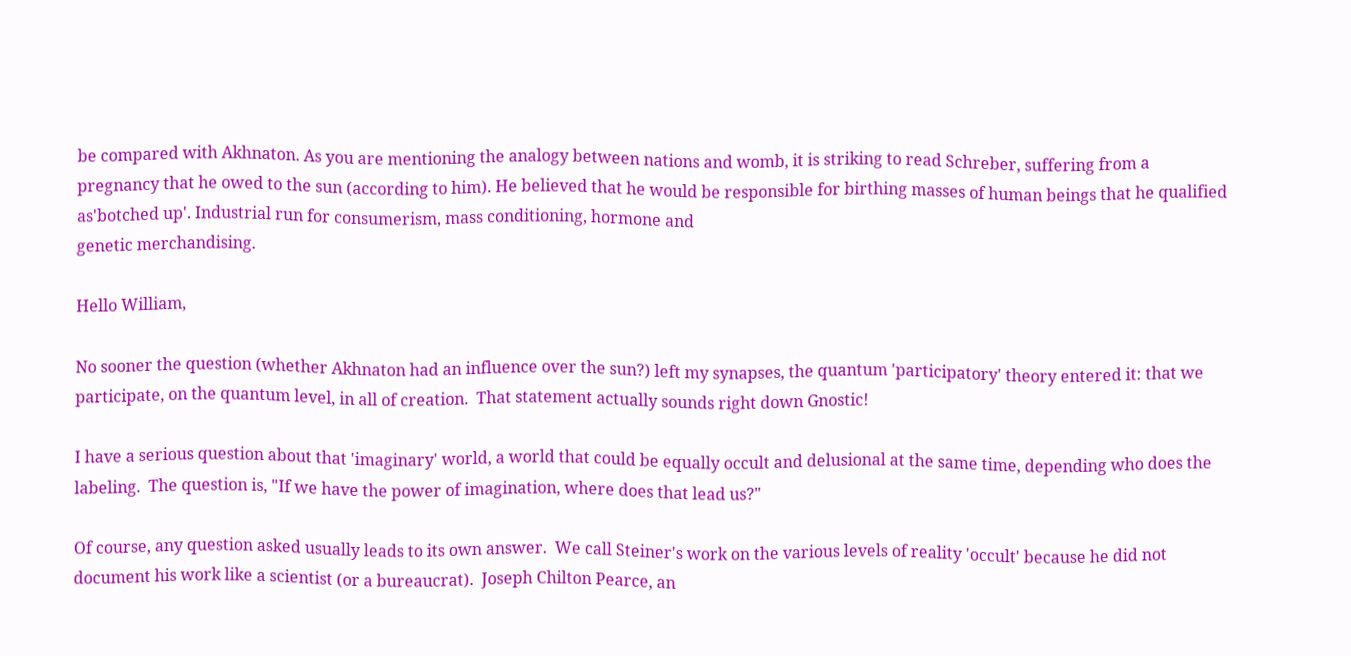be compared with Akhnaton. As you are mentioning the analogy between nations and womb, it is striking to read Schreber, suffering from a pregnancy that he owed to the sun (according to him). He believed that he would be responsible for birthing masses of human beings that he qualified as'botched up'. Industrial run for consumerism, mass conditioning, hormone and
genetic merchandising.

Hello William,

No sooner the question (whether Akhnaton had an influence over the sun?) left my synapses, the quantum 'participatory' theory entered it: that we participate, on the quantum level, in all of creation.  That statement actually sounds right down Gnostic!

I have a serious question about that 'imaginary' world, a world that could be equally occult and delusional at the same time, depending who does the labeling.  The question is, "If we have the power of imagination, where does that lead us?"

Of course, any question asked usually leads to its own answer.  We call Steiner's work on the various levels of reality 'occult' because he did not document his work like a scientist (or a bureaucrat).  Joseph Chilton Pearce, an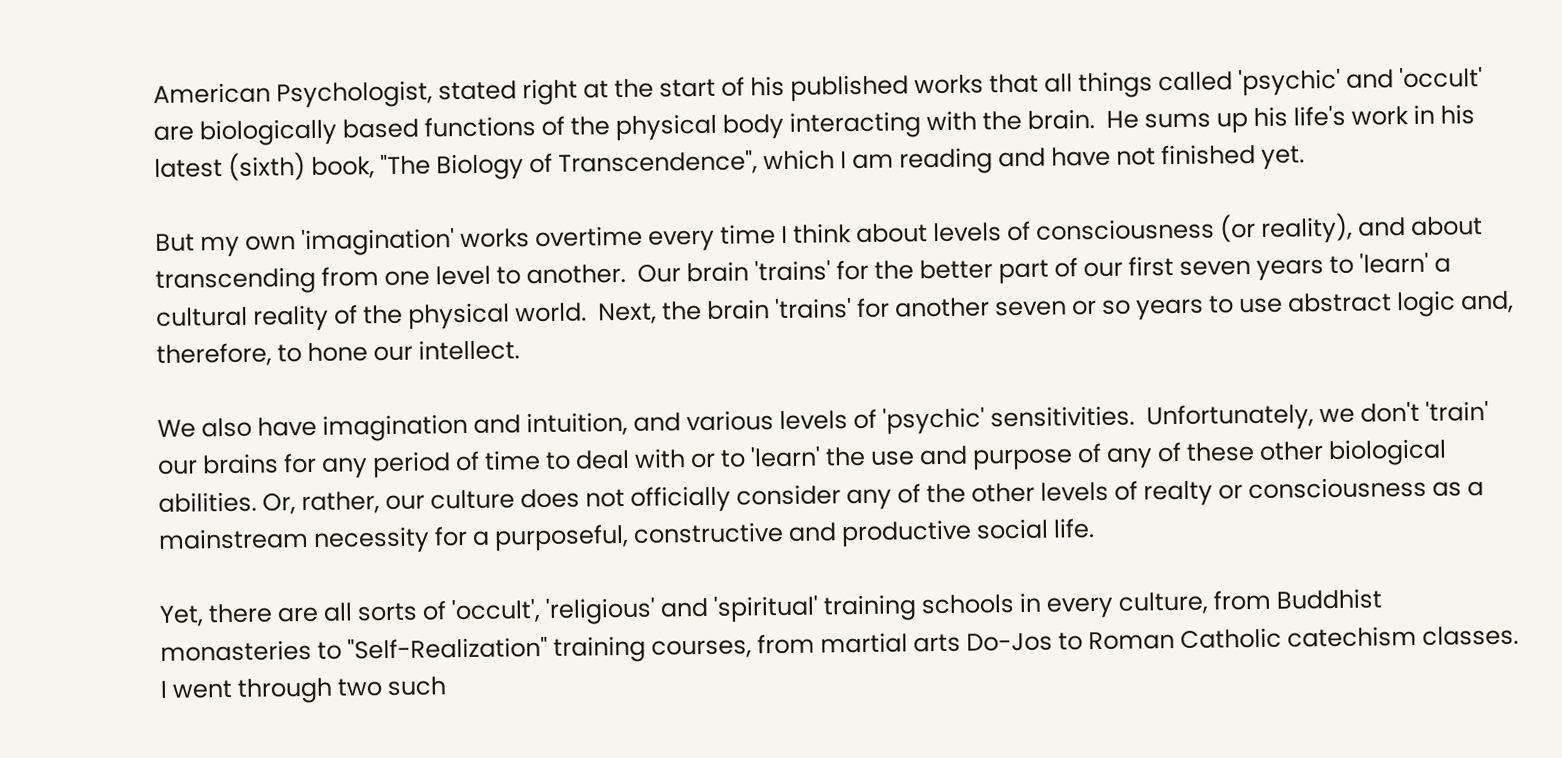American Psychologist, stated right at the start of his published works that all things called 'psychic' and 'occult' are biologically based functions of the physical body interacting with the brain.  He sums up his life's work in his latest (sixth) book, "The Biology of Transcendence", which I am reading and have not finished yet.

But my own 'imagination' works overtime every time I think about levels of consciousness (or reality), and about transcending from one level to another.  Our brain 'trains' for the better part of our first seven years to 'learn' a cultural reality of the physical world.  Next, the brain 'trains' for another seven or so years to use abstract logic and, therefore, to hone our intellect.

We also have imagination and intuition, and various levels of 'psychic' sensitivities.  Unfortunately, we don't 'train' our brains for any period of time to deal with or to 'learn' the use and purpose of any of these other biological abilities. Or, rather, our culture does not officially consider any of the other levels of realty or consciousness as a mainstream necessity for a purposeful, constructive and productive social life.

Yet, there are all sorts of 'occult', 'religious' and 'spiritual' training schools in every culture, from Buddhist monasteries to "Self-Realization" training courses, from martial arts Do-Jos to Roman Catholic catechism classes.  I went through two such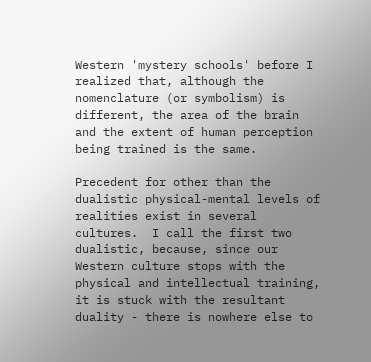Western 'mystery schools' before I realized that, although the nomenclature (or symbolism) is different, the area of the brain and the extent of human perception being trained is the same.

Precedent for other than the dualistic physical-mental levels of realities exist in several cultures.  I call the first two dualistic, because, since our Western culture stops with the physical and intellectual training, it is stuck with the resultant duality - there is nowhere else to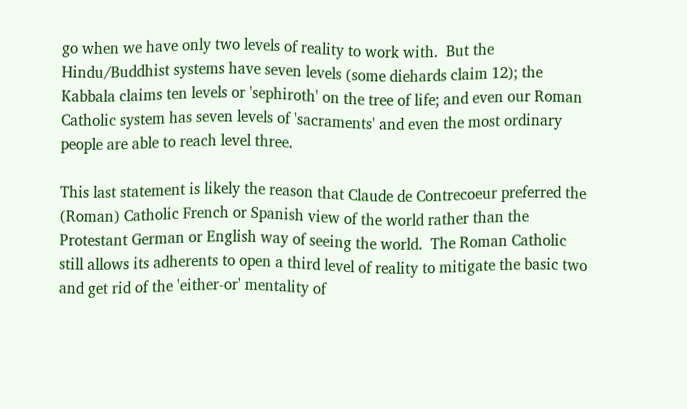go when we have only two levels of reality to work with.  But the Hindu/Buddhist systems have seven levels (some diehards claim 12); the Kabbala claims ten levels or 'sephiroth' on the tree of life; and even our Roman Catholic system has seven levels of 'sacraments' and even the most ordinary people are able to reach level three.

This last statement is likely the reason that Claude de Contrecoeur preferred the (Roman) Catholic French or Spanish view of the world rather than the Protestant German or English way of seeing the world.  The Roman Catholic still allows its adherents to open a third level of reality to mitigate the basic two and get rid of the 'either-or' mentality of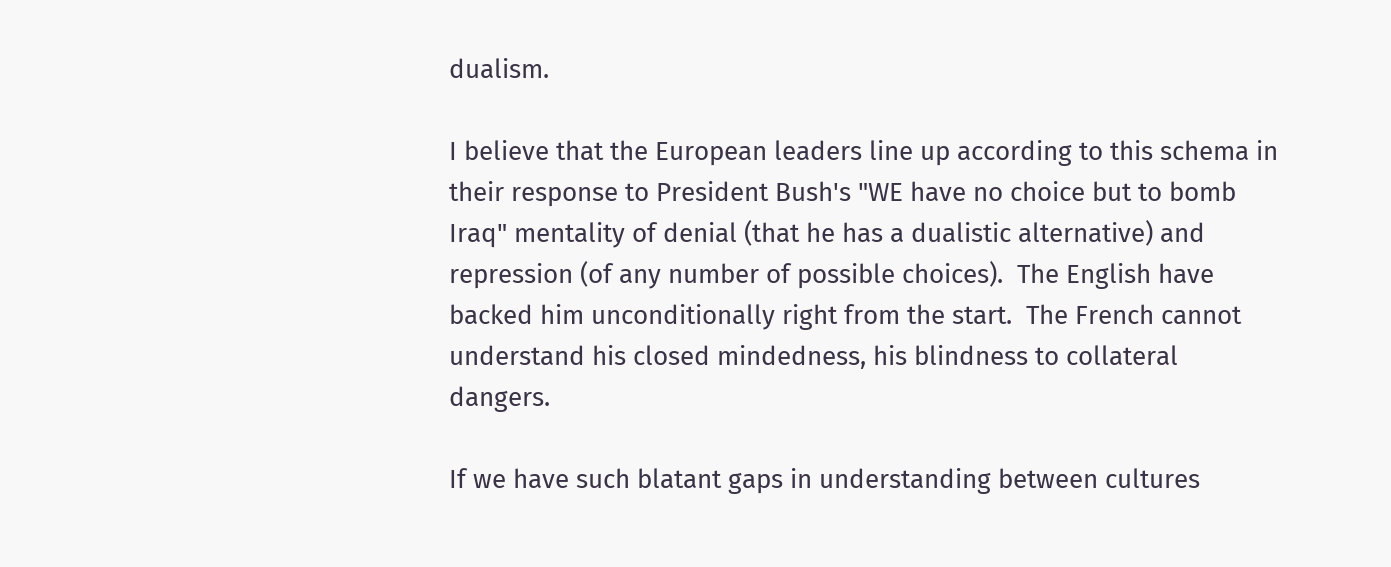dualism.

I believe that the European leaders line up according to this schema in their response to President Bush's "WE have no choice but to bomb Iraq" mentality of denial (that he has a dualistic alternative) and repression (of any number of possible choices).  The English have backed him unconditionally right from the start.  The French cannot understand his closed mindedness, his blindness to collateral dangers.

If we have such blatant gaps in understanding between cultures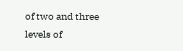of two and three levels of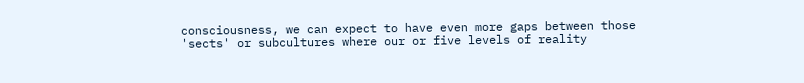consciousness, we can expect to have even more gaps between those 'sects' or subcultures where our or five levels of reality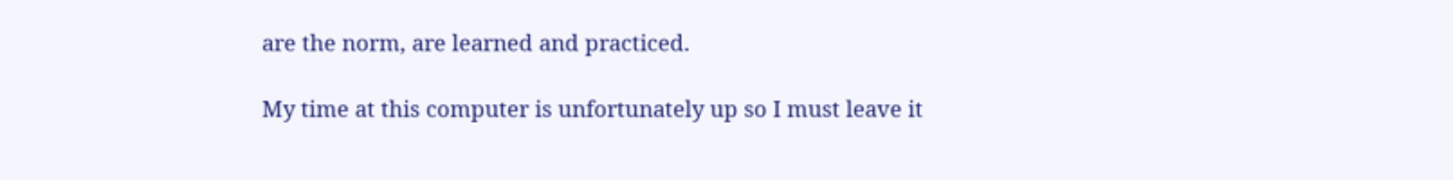are the norm, are learned and practiced.

My time at this computer is unfortunately up so I must leave it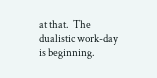at that.  The dualistic work-day is beginning.